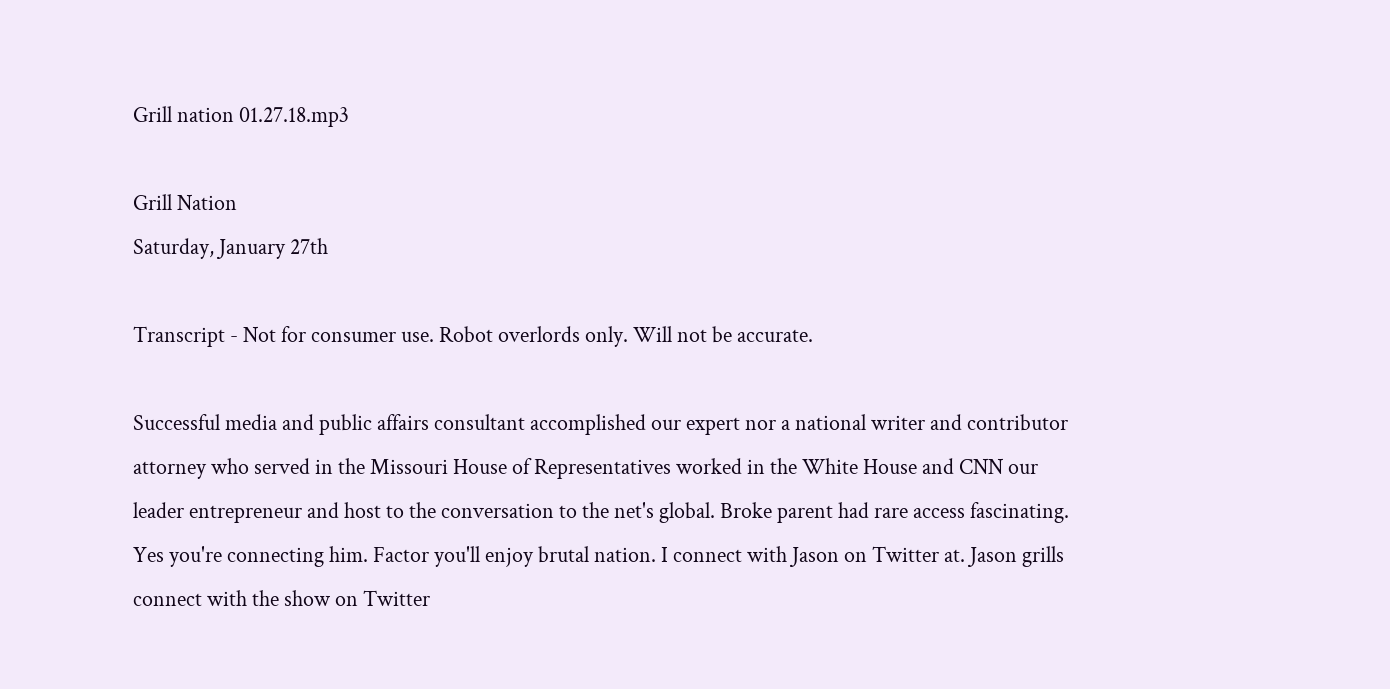Grill nation 01.27.18.mp3

Grill Nation
Saturday, January 27th

Transcript - Not for consumer use. Robot overlords only. Will not be accurate.

Successful media and public affairs consultant accomplished our expert nor a national writer and contributor attorney who served in the Missouri House of Representatives worked in the White House and CNN our leader entrepreneur and host to the conversation to the net's global. Broke parent had rare access fascinating. Yes you're connecting him. Factor you'll enjoy brutal nation. I connect with Jason on Twitter at. Jason grills connect with the show on Twitter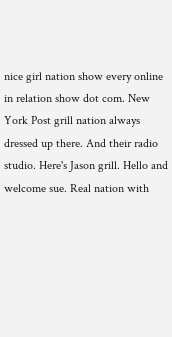nice girl nation show every online in relation show dot com. New York Post grill nation always dressed up there. And their radio studio. Here's Jason grill. Hello and welcome sue. Real nation with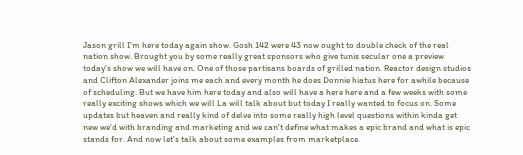Jason grill I'm here today again show. Gosh 142 were 43 now ought to double check of the real nation show. Brought you by some really great sponsors who give tunis secular one a preview today's show we will have on. One of those partisans boards of grilled nation. Reactor design studios and Clifton Alexander joins me each and every month he does Donnie hiatus here for awhile because of scheduling. But we have him here today and also will have a here here and a few weeks with some really exciting shows which we will La will talk about but today I really wanted to focus on. Some updates but heaven and really kind of delve into some really high level questions within kinda get new we'd with branding and marketing and we can't define what makes a epic brand and what is epic stands for. And now let's talk about some examples from marketplace.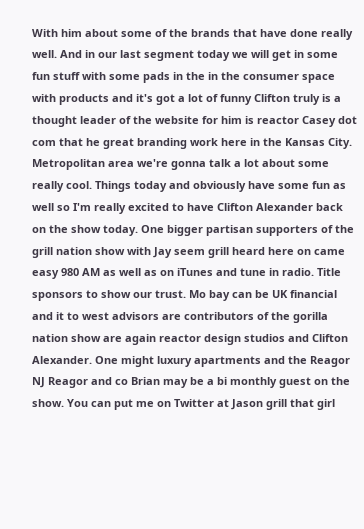With him about some of the brands that have done really well. And in our last segment today we will get in some fun stuff with some pads in the in the consumer space with products and it's got a lot of funny Clifton truly is a thought leader of the website for him is reactor Casey dot com that he great branding work here in the Kansas City. Metropolitan area we're gonna talk a lot about some really cool. Things today and obviously have some fun as well so I'm really excited to have Clifton Alexander back on the show today. One bigger partisan supporters of the grill nation show with Jay seem grill heard here on came easy 980 AM as well as on iTunes and tune in radio. Title sponsors to show our trust. Mo bay can be UK financial and it to west advisors are contributors of the gorilla nation show are again reactor design studios and Clifton Alexander. One might luxury apartments and the Reagor NJ Reagor and co Brian may be a bi monthly guest on the show. You can put me on Twitter at Jason grill that girl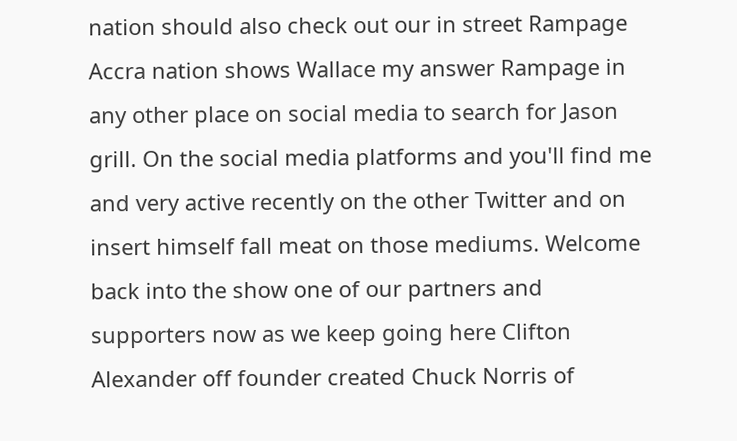nation should also check out our in street Rampage Accra nation shows Wallace my answer Rampage in any other place on social media to search for Jason grill. On the social media platforms and you'll find me and very active recently on the other Twitter and on insert himself fall meat on those mediums. Welcome back into the show one of our partners and supporters now as we keep going here Clifton Alexander off founder created Chuck Norris of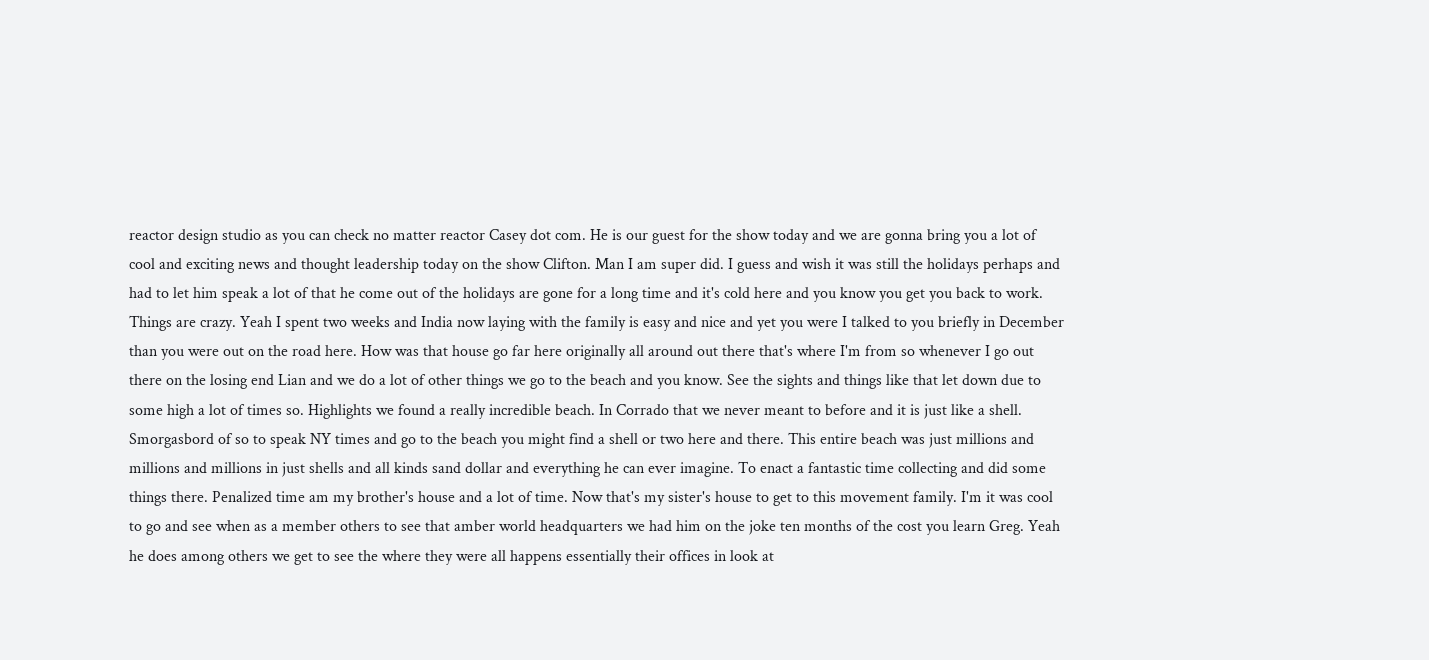reactor design studio as you can check no matter reactor Casey dot com. He is our guest for the show today and we are gonna bring you a lot of cool and exciting news and thought leadership today on the show Clifton. Man I am super did. I guess and wish it was still the holidays perhaps and had to let him speak a lot of that he come out of the holidays are gone for a long time and it's cold here and you know you get you back to work. Things are crazy. Yeah I spent two weeks and India now laying with the family is easy and nice and yet you were I talked to you briefly in December than you were out on the road here. How was that house go far here originally all around out there that's where I'm from so whenever I go out there on the losing end Lian and we do a lot of other things we go to the beach and you know. See the sights and things like that let down due to some high a lot of times so. Highlights we found a really incredible beach. In Corrado that we never meant to before and it is just like a shell. Smorgasbord of so to speak NY times and go to the beach you might find a shell or two here and there. This entire beach was just millions and millions and millions in just shells and all kinds sand dollar and everything he can ever imagine. To enact a fantastic time collecting and did some things there. Penalized time am my brother's house and a lot of time. Now that's my sister's house to get to this movement family. I'm it was cool to go and see when as a member others to see that amber world headquarters we had him on the joke ten months of the cost you learn Greg. Yeah he does among others we get to see the where they were all happens essentially their offices in look at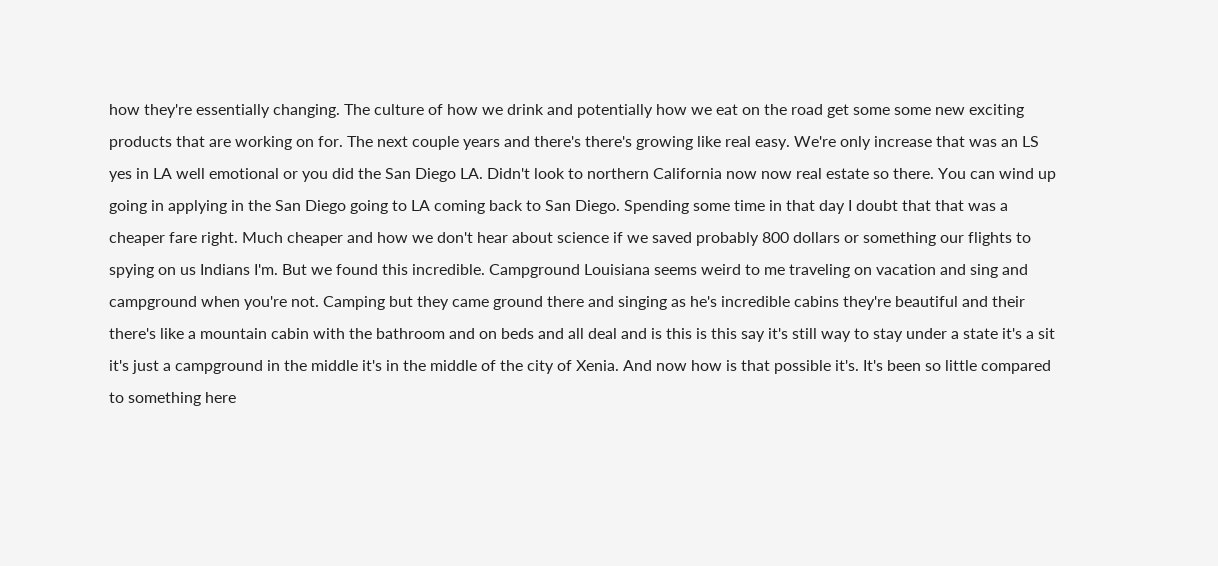how they're essentially changing. The culture of how we drink and potentially how we eat on the road get some some new exciting products that are working on for. The next couple years and there's there's growing like real easy. We're only increase that was an LS yes in LA well emotional or you did the San Diego LA. Didn't look to northern California now now real estate so there. You can wind up going in applying in the San Diego going to LA coming back to San Diego. Spending some time in that day I doubt that that was a cheaper fare right. Much cheaper and how we don't hear about science if we saved probably 800 dollars or something our flights to spying on us Indians I'm. But we found this incredible. Campground Louisiana seems weird to me traveling on vacation and sing and campground when you're not. Camping but they came ground there and singing as he's incredible cabins they're beautiful and their there's like a mountain cabin with the bathroom and on beds and all deal and is this is this say it's still way to stay under a state it's a sit it's just a campground in the middle it's in the middle of the city of Xenia. And now how is that possible it's. It's been so little compared to something here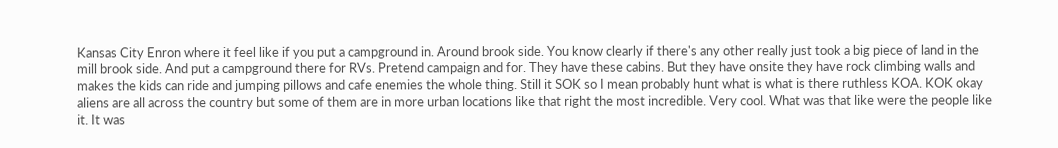Kansas City Enron where it feel like if you put a campground in. Around brook side. You know clearly if there's any other really just took a big piece of land in the mill brook side. And put a campground there for RVs. Pretend campaign and for. They have these cabins. But they have onsite they have rock climbing walls and makes the kids can ride and jumping pillows and cafe enemies the whole thing. Still it SOK so I mean probably hunt what is what is there ruthless KOA. KOK okay aliens are all across the country but some of them are in more urban locations like that right the most incredible. Very cool. What was that like were the people like it. It was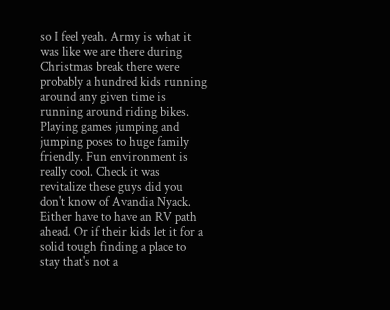so I feel yeah. Army is what it was like we are there during Christmas break there were probably a hundred kids running around any given time is running around riding bikes. Playing games jumping and jumping poses to huge family friendly. Fun environment is really cool. Check it was revitalize these guys did you don't know of Avandia Nyack. Either have to have an RV path ahead. Or if their kids let it for a solid tough finding a place to stay that's not a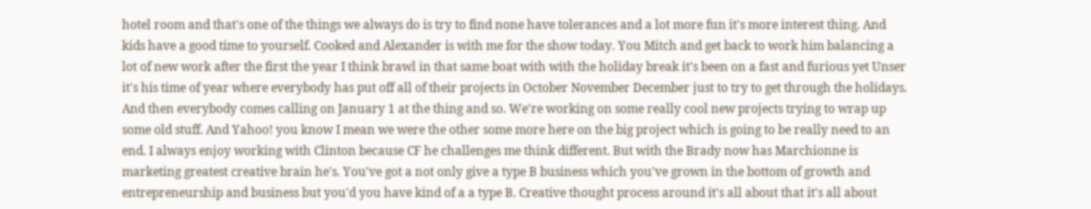hotel room and that's one of the things we always do is try to find none have tolerances and a lot more fun it's more interest thing. And kids have a good time to yourself. Cooked and Alexander is with me for the show today. You Mitch and get back to work him balancing a lot of new work after the first the year I think brawl in that same boat with with the holiday break it's been on a fast and furious yet Unser it's his time of year where everybody has put off all of their projects in October November December just to try to get through the holidays. And then everybody comes calling on January 1 at the thing and so. We're working on some really cool new projects trying to wrap up some old stuff. And Yahoo! you know I mean we were the other some more here on the big project which is going to be really need to an end. I always enjoy working with Clinton because CF he challenges me think different. But with the Brady now has Marchionne is marketing greatest creative brain he's. You've got a not only give a type B business which you've grown in the bottom of growth and entrepreneurship and business but you'd you have kind of a a type B. Creative thought process around it's all about that it's all about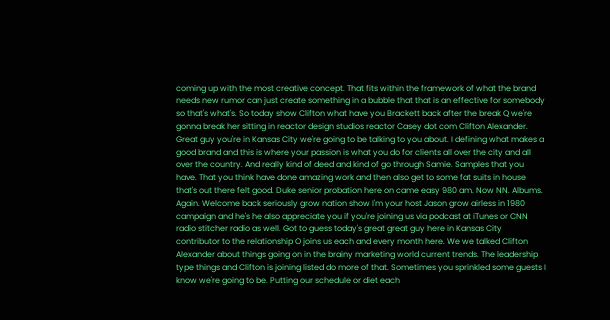coming up with the most creative concept. That fits within the framework of what the brand needs new rumor can just create something in a bubble that that is an effective for somebody so that's what's. So today show Clifton what have you Brackett back after the break Q we're gonna break her sitting in reactor design studios reactor Casey dot com Clifton Alexander. Great guy you're in Kansas City we're going to be talking to you about. I defining what makes a good brand and this is where your passion is what you do for clients all over the city and all over the country. And really kind of deed and kind of go through Samie. Samples that you have. That you think have done amazing work and then also get to some fat suits in house that's out there felt good. Duke senior probation here on came easy 980 am. Now NN. Albums. Again. Welcome back seriously grow nation show I'm your host Jason grow airless in 1980 campaign and he's he also appreciate you if you're joining us via podcast at iTunes or CNN radio stitcher radio as well. Got to guess today's great great guy here in Kansas City contributor to the relationship O joins us each and every month here. We we talked Clifton Alexander about things going on in the brainy marketing world current trends. The leadership type things and Clifton is joining listed do more of that. Sometimes you sprinkled some guests I know we're going to be. Putting our schedule or diet each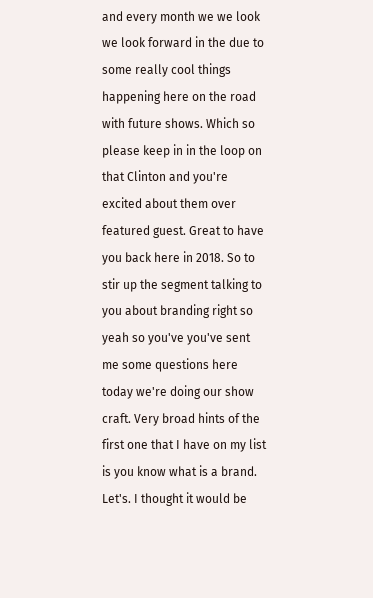and every month we we look we look forward in the due to some really cool things happening here on the road with future shows. Which so please keep in in the loop on that Clinton and you're excited about them over featured guest. Great to have you back here in 2018. So to stir up the segment talking to you about branding right so yeah so you've you've sent me some questions here today we're doing our show craft. Very broad hints of the first one that I have on my list is you know what is a brand. Let's. I thought it would be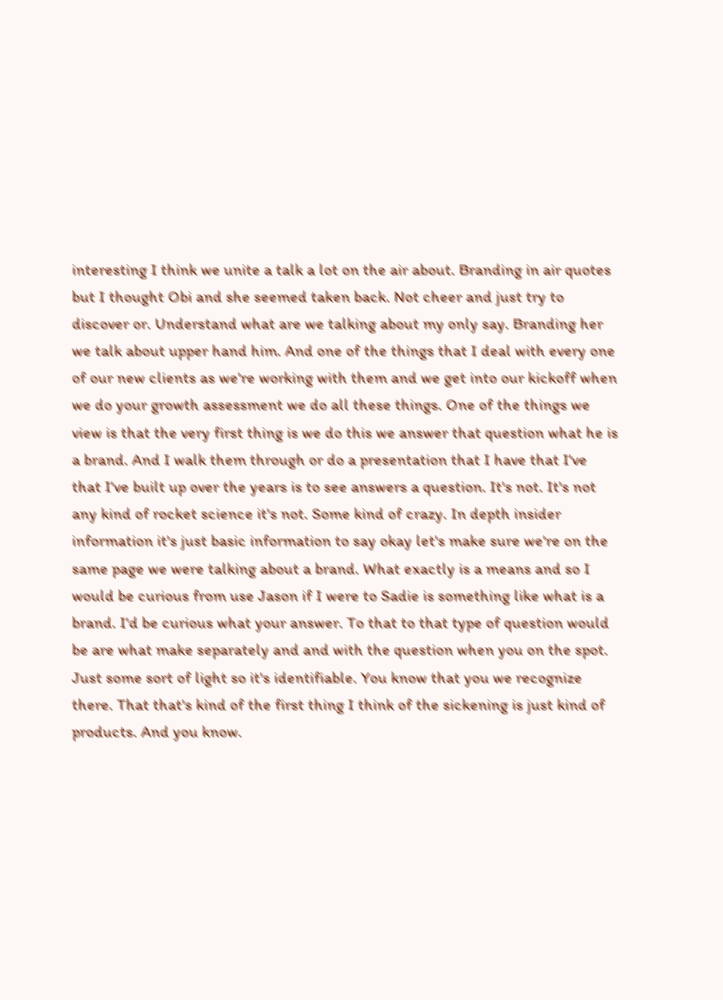interesting I think we unite a talk a lot on the air about. Branding in air quotes but I thought Obi and she seemed taken back. Not cheer and just try to discover or. Understand what are we talking about my only say. Branding her we talk about upper hand him. And one of the things that I deal with every one of our new clients as we're working with them and we get into our kickoff when we do your growth assessment we do all these things. One of the things we view is that the very first thing is we do this we answer that question what he is a brand. And I walk them through or do a presentation that I have that I've that I've built up over the years is to see answers a question. It's not. It's not any kind of rocket science it's not. Some kind of crazy. In depth insider information it's just basic information to say okay let's make sure we're on the same page we were talking about a brand. What exactly is a means and so I would be curious from use Jason if I were to Sadie is something like what is a brand. I'd be curious what your answer. To that to that type of question would be are what make separately and and with the question when you on the spot. Just some sort of light so it's identifiable. You know that you we recognize there. That that's kind of the first thing I think of the sickening is just kind of products. And you know.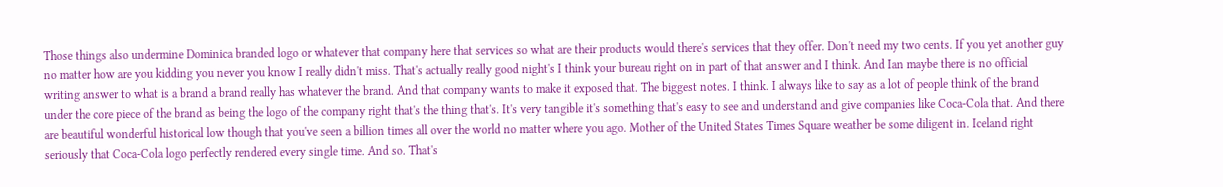Those things also undermine Dominica branded logo or whatever that company here that services so what are their products would there's services that they offer. Don't need my two cents. If you yet another guy no matter how are you kidding you never you know I really didn't miss. That's actually really good night's I think your bureau right on in part of that answer and I think. And Ian maybe there is no official writing answer to what is a brand a brand really has whatever the brand. And that company wants to make it exposed that. The biggest notes. I think. I always like to say as a lot of people think of the brand under the core piece of the brand as being the logo of the company right that's the thing that's. It's very tangible it's something that's easy to see and understand and give companies like Coca-Cola that. And there are beautiful wonderful historical low though that you've seen a billion times all over the world no matter where you ago. Mother of the United States Times Square weather be some diligent in. Iceland right seriously that Coca-Cola logo perfectly rendered every single time. And so. That's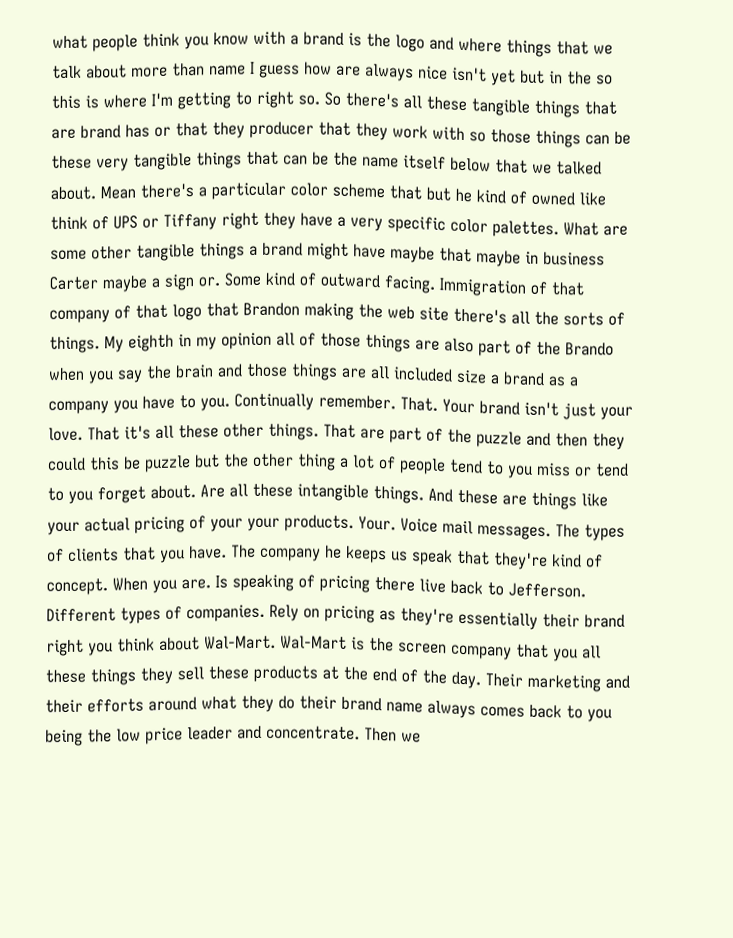what people think you know with a brand is the logo and where things that we talk about more than name I guess how are always nice isn't yet but in the so this is where I'm getting to right so. So there's all these tangible things that are brand has or that they producer that they work with so those things can be these very tangible things that can be the name itself below that we talked about. Mean there's a particular color scheme that but he kind of owned like think of UPS or Tiffany right they have a very specific color palettes. What are some other tangible things a brand might have maybe that maybe in business Carter maybe a sign or. Some kind of outward facing. Immigration of that company of that logo that Brandon making the web site there's all the sorts of things. My eighth in my opinion all of those things are also part of the Brando when you say the brain and those things are all included size a brand as a company you have to you. Continually remember. That. Your brand isn't just your love. That it's all these other things. That are part of the puzzle and then they could this be puzzle but the other thing a lot of people tend to you miss or tend to you forget about. Are all these intangible things. And these are things like your actual pricing of your your products. Your. Voice mail messages. The types of clients that you have. The company he keeps us speak that they're kind of concept. When you are. Is speaking of pricing there live back to Jefferson. Different types of companies. Rely on pricing as they're essentially their brand right you think about Wal-Mart. Wal-Mart is the screen company that you all these things they sell these products at the end of the day. Their marketing and their efforts around what they do their brand name always comes back to you being the low price leader and concentrate. Then we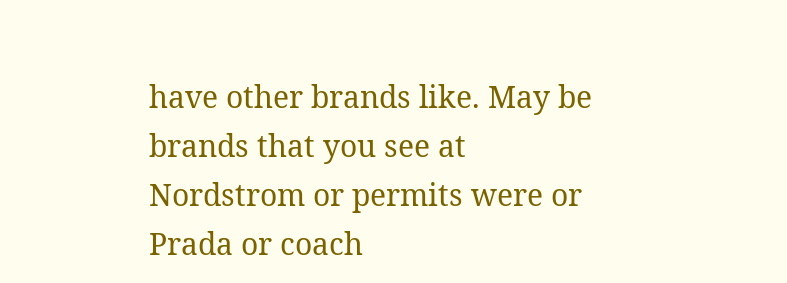have other brands like. May be brands that you see at Nordstrom or permits were or Prada or coach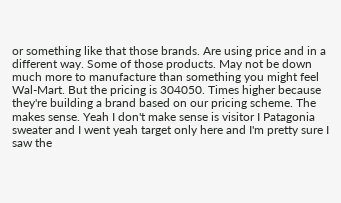or something like that those brands. Are using price and in a different way. Some of those products. May not be down much more to manufacture than something you might feel Wal-Mart. But the pricing is 304050. Times higher because they're building a brand based on our pricing scheme. The makes sense. Yeah I don't make sense is visitor I Patagonia sweater and I went yeah target only here and I'm pretty sure I saw the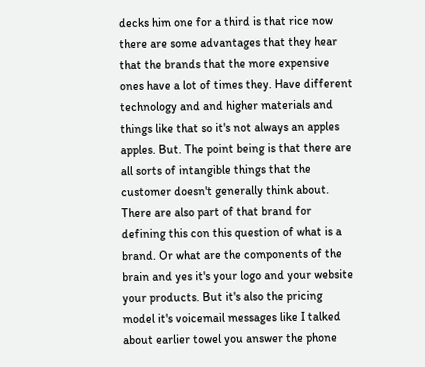decks him one for a third is that rice now there are some advantages that they hear that the brands that the more expensive ones have a lot of times they. Have different technology and and higher materials and things like that so it's not always an apples apples. But. The point being is that there are all sorts of intangible things that the customer doesn't generally think about. There are also part of that brand for defining this con this question of what is a brand. Or what are the components of the brain and yes it's your logo and your website your products. But it's also the pricing model it's voicemail messages like I talked about earlier towel you answer the phone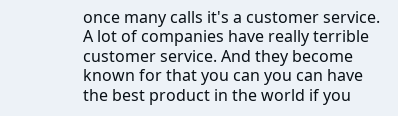once many calls it's a customer service. A lot of companies have really terrible customer service. And they become known for that you can you can have the best product in the world if you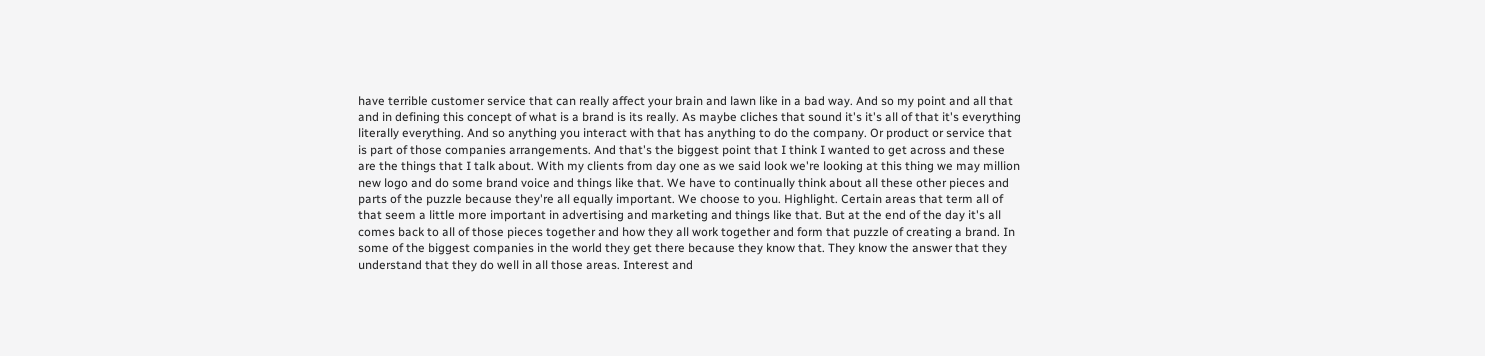have terrible customer service that can really affect your brain and lawn like in a bad way. And so my point and all that and in defining this concept of what is a brand is its really. As maybe cliches that sound it's it's all of that it's everything literally everything. And so anything you interact with that has anything to do the company. Or product or service that is part of those companies arrangements. And that's the biggest point that I think I wanted to get across and these are the things that I talk about. With my clients from day one as we said look we're looking at this thing we may million new logo and do some brand voice and things like that. We have to continually think about all these other pieces and parts of the puzzle because they're all equally important. We choose to you. Highlight. Certain areas that term all of that seem a little more important in advertising and marketing and things like that. But at the end of the day it's all comes back to all of those pieces together and how they all work together and form that puzzle of creating a brand. In some of the biggest companies in the world they get there because they know that. They know the answer that they understand that they do well in all those areas. Interest and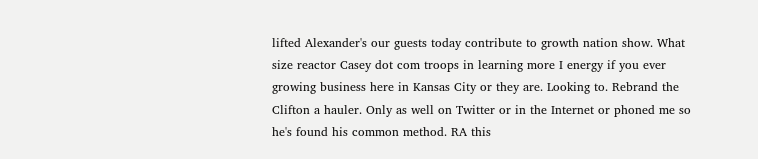lifted Alexander's our guests today contribute to growth nation show. What size reactor Casey dot com troops in learning more I energy if you ever growing business here in Kansas City or they are. Looking to. Rebrand the Clifton a hauler. Only as well on Twitter or in the Internet or phoned me so he's found his common method. RA this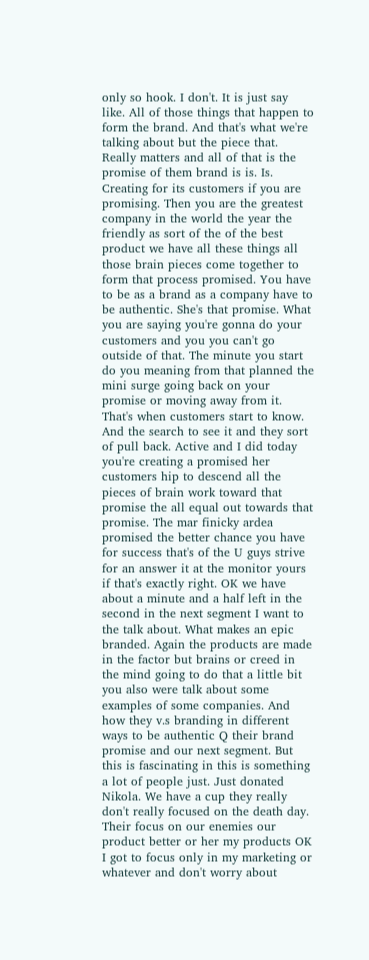only so hook. I don't. It is just say like. All of those things that happen to form the brand. And that's what we're talking about but the piece that. Really matters and all of that is the promise of them brand is is. Is. Creating for its customers if you are promising. Then you are the greatest company in the world the year the friendly as sort of the of the best product we have all these things all those brain pieces come together to form that process promised. You have to be as a brand as a company have to be authentic. She's that promise. What you are saying you're gonna do your customers and you you can't go outside of that. The minute you start do you meaning from that planned the mini surge going back on your promise or moving away from it. That's when customers start to know. And the search to see it and they sort of pull back. Active and I did today you're creating a promised her customers hip to descend all the pieces of brain work toward that promise the all equal out towards that promise. The mar finicky ardea promised the better chance you have for success that's of the U guys strive for an answer it at the monitor yours if that's exactly right. OK we have about a minute and a half left in the second in the next segment I want to the talk about. What makes an epic branded. Again the products are made in the factor but brains or creed in the mind going to do that a little bit you also were talk about some examples of some companies. And how they v.s branding in different ways to be authentic Q their brand promise and our next segment. But this is fascinating in this is something a lot of people just. Just donated Nikola. We have a cup they really don't really focused on the death day. Their focus on our enemies our product better or her my products OK I got to focus only in my marketing or whatever and don't worry about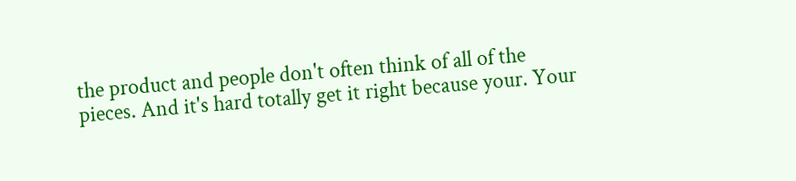the product and people don't often think of all of the pieces. And it's hard totally get it right because your. Your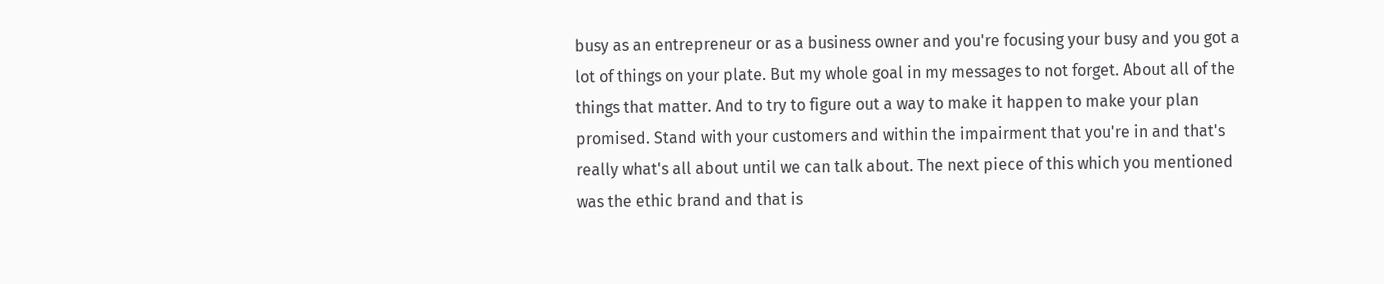busy as an entrepreneur or as a business owner and you're focusing your busy and you got a lot of things on your plate. But my whole goal in my messages to not forget. About all of the things that matter. And to try to figure out a way to make it happen to make your plan promised. Stand with your customers and within the impairment that you're in and that's really what's all about until we can talk about. The next piece of this which you mentioned was the ethic brand and that is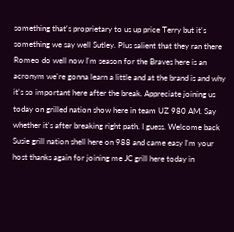something that's proprietary to us up price Terry but it's something we say well Sutley. Plus salient that they ran there Romeo do well now I'm season for the Braves here is an acronym we're gonna learn a little and at the brand is and why it's so important here after the break. Appreciate joining us today on grilled nation show here in team UZ 980 AM. Say whether it's after breaking right path. I guess. Welcome back Susie grill nation shell here on 988 and came easy I'm your host thanks again for joining me JC grill here today in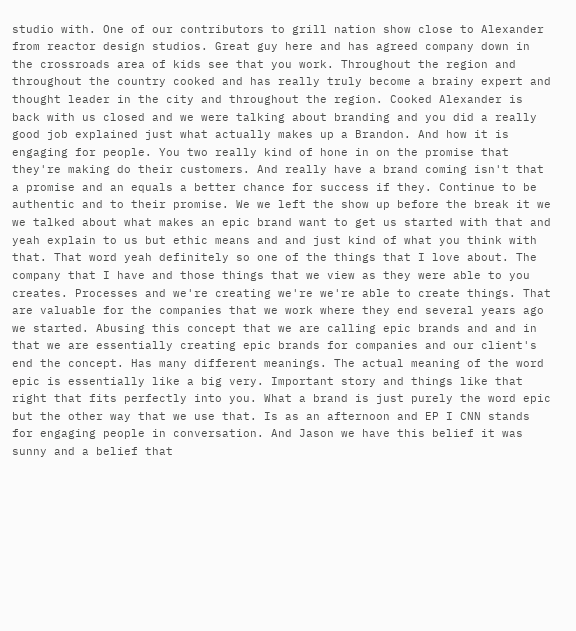studio with. One of our contributors to grill nation show close to Alexander from reactor design studios. Great guy here and has agreed company down in the crossroads area of kids see that you work. Throughout the region and throughout the country cooked and has really truly become a brainy expert and thought leader in the city and throughout the region. Cooked Alexander is back with us closed and we were talking about branding and you did a really good job explained just what actually makes up a Brandon. And how it is engaging for people. You two really kind of hone in on the promise that they're making do their customers. And really have a brand coming isn't that a promise and an equals a better chance for success if they. Continue to be authentic and to their promise. We we left the show up before the break it we we talked about what makes an epic brand want to get us started with that and yeah explain to us but ethic means and and just kind of what you think with that. That word yeah definitely so one of the things that I love about. The company that I have and those things that we view as they were able to you creates. Processes and we're creating we're we're able to create things. That are valuable for the companies that we work where they end several years ago we started. Abusing this concept that we are calling epic brands and and in that we are essentially creating epic brands for companies and our client's end the concept. Has many different meanings. The actual meaning of the word epic is essentially like a big very. Important story and things like that right that fits perfectly into you. What a brand is just purely the word epic but the other way that we use that. Is as an afternoon and EP I CNN stands for engaging people in conversation. And Jason we have this belief it was sunny and a belief that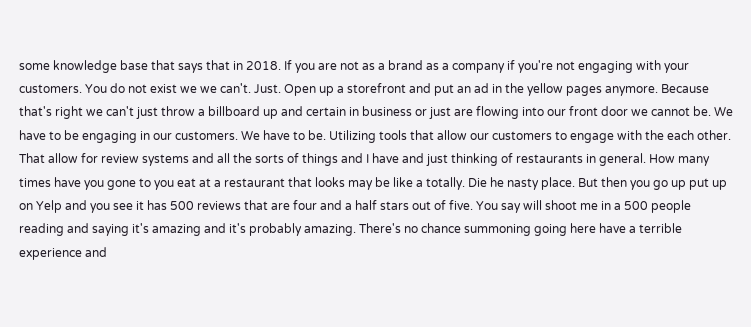some knowledge base that says that in 2018. If you are not as a brand as a company if you're not engaging with your customers. You do not exist we we can't. Just. Open up a storefront and put an ad in the yellow pages anymore. Because that's right we can't just throw a billboard up and certain in business or just are flowing into our front door we cannot be. We have to be engaging in our customers. We have to be. Utilizing tools that allow our customers to engage with the each other. That allow for review systems and all the sorts of things and I have and just thinking of restaurants in general. How many times have you gone to you eat at a restaurant that looks may be like a totally. Die he nasty place. But then you go up put up on Yelp and you see it has 500 reviews that are four and a half stars out of five. You say will shoot me in a 500 people reading and saying it's amazing and it's probably amazing. There's no chance summoning going here have a terrible experience and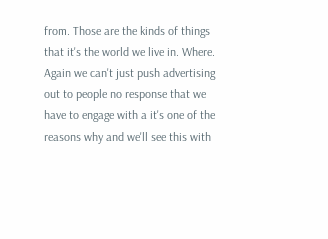from. Those are the kinds of things that it's the world we live in. Where. Again we can't just push advertising out to people no response that we have to engage with a it's one of the reasons why and we'll see this with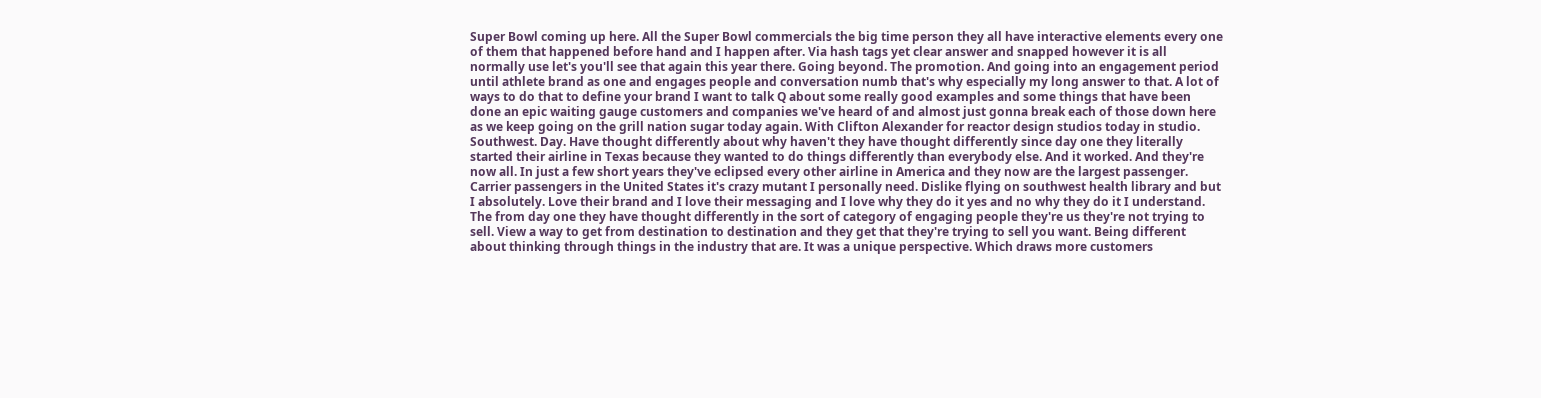Super Bowl coming up here. All the Super Bowl commercials the big time person they all have interactive elements every one of them that happened before hand and I happen after. Via hash tags yet clear answer and snapped however it is all normally use let's you'll see that again this year there. Going beyond. The promotion. And going into an engagement period until athlete brand as one and engages people and conversation numb that's why especially my long answer to that. A lot of ways to do that to define your brand I want to talk Q about some really good examples and some things that have been done an epic waiting gauge customers and companies we've heard of and almost just gonna break each of those down here as we keep going on the grill nation sugar today again. With Clifton Alexander for reactor design studios today in studio. Southwest. Day. Have thought differently about why haven't they have thought differently since day one they literally started their airline in Texas because they wanted to do things differently than everybody else. And it worked. And they're now all. In just a few short years they've eclipsed every other airline in America and they now are the largest passenger. Carrier passengers in the United States it's crazy mutant I personally need. Dislike flying on southwest health library and but I absolutely. Love their brand and I love their messaging and I love why they do it yes and no why they do it I understand. The from day one they have thought differently in the sort of category of engaging people they're us they're not trying to sell. View a way to get from destination to destination and they get that they're trying to sell you want. Being different about thinking through things in the industry that are. It was a unique perspective. Which draws more customers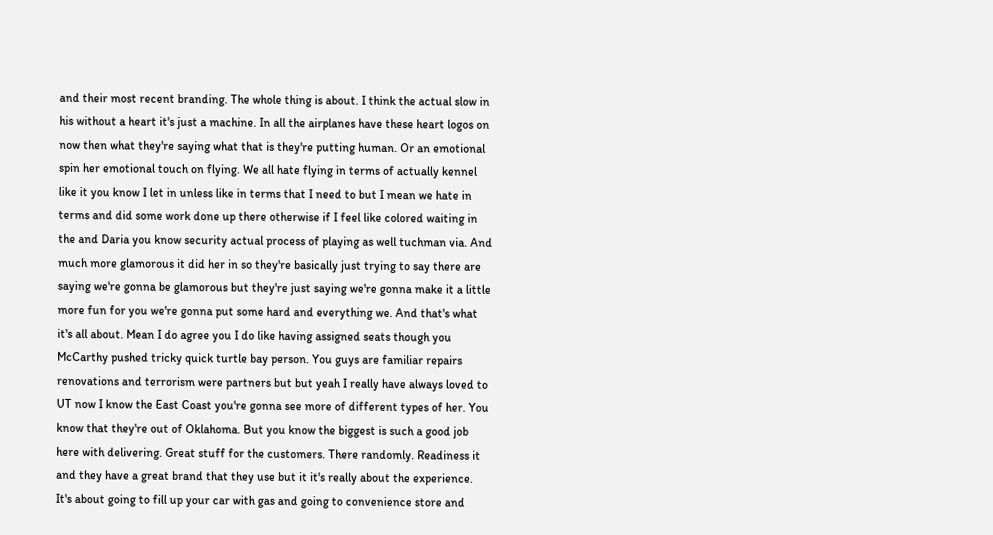and their most recent branding. The whole thing is about. I think the actual slow in his without a heart it's just a machine. In all the airplanes have these heart logos on now then what they're saying what that is they're putting human. Or an emotional spin her emotional touch on flying. We all hate flying in terms of actually kennel like it you know I let in unless like in terms that I need to but I mean we hate in terms and did some work done up there otherwise if I feel like colored waiting in the and Daria you know security actual process of playing as well tuchman via. And much more glamorous it did her in so they're basically just trying to say there are saying we're gonna be glamorous but they're just saying we're gonna make it a little more fun for you we're gonna put some hard and everything we. And that's what it's all about. Mean I do agree you I do like having assigned seats though you McCarthy pushed tricky quick turtle bay person. You guys are familiar repairs renovations and terrorism were partners but but yeah I really have always loved to UT now I know the East Coast you're gonna see more of different types of her. You know that they're out of Oklahoma. But you know the biggest is such a good job here with delivering. Great stuff for the customers. There randomly. Readiness it and they have a great brand that they use but it it's really about the experience. It's about going to fill up your car with gas and going to convenience store and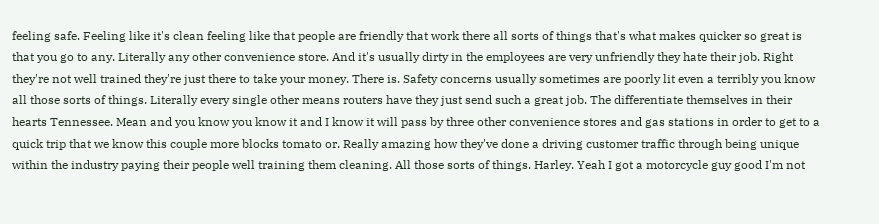feeling safe. Feeling like it's clean feeling like that people are friendly that work there all sorts of things that's what makes quicker so great is that you go to any. Literally any other convenience store. And it's usually dirty in the employees are very unfriendly they hate their job. Right they're not well trained they're just there to take your money. There is. Safety concerns usually sometimes are poorly lit even a terribly you know all those sorts of things. Literally every single other means routers have they just send such a great job. The differentiate themselves in their hearts Tennessee. Mean and you know you know it and I know it will pass by three other convenience stores and gas stations in order to get to a quick trip that we know this couple more blocks tomato or. Really amazing how they've done a driving customer traffic through being unique within the industry paying their people well training them cleaning. All those sorts of things. Harley. Yeah I got a motorcycle guy good I'm not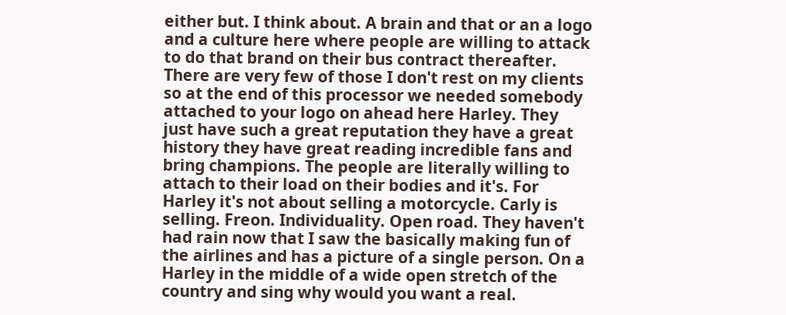either but. I think about. A brain and that or an a logo and a culture here where people are willing to attack to do that brand on their bus contract thereafter. There are very few of those I don't rest on my clients so at the end of this processor we needed somebody attached to your logo on ahead here Harley. They just have such a great reputation they have a great history they have great reading incredible fans and bring champions. The people are literally willing to attach to their load on their bodies and it's. For Harley it's not about selling a motorcycle. Carly is selling. Freon. Individuality. Open road. They haven't had rain now that I saw the basically making fun of the airlines and has a picture of a single person. On a Harley in the middle of a wide open stretch of the country and sing why would you want a real.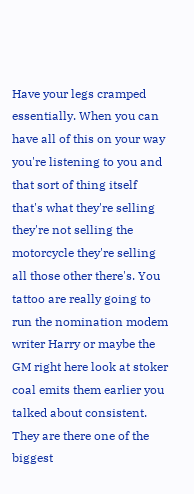Have your legs cramped essentially. When you can have all of this on your way you're listening to you and that sort of thing itself that's what they're selling they're not selling the motorcycle they're selling all those other there's. You tattoo are really going to run the nomination modem writer Harry or maybe the GM right here look at stoker coal emits them earlier you talked about consistent. They are there one of the biggest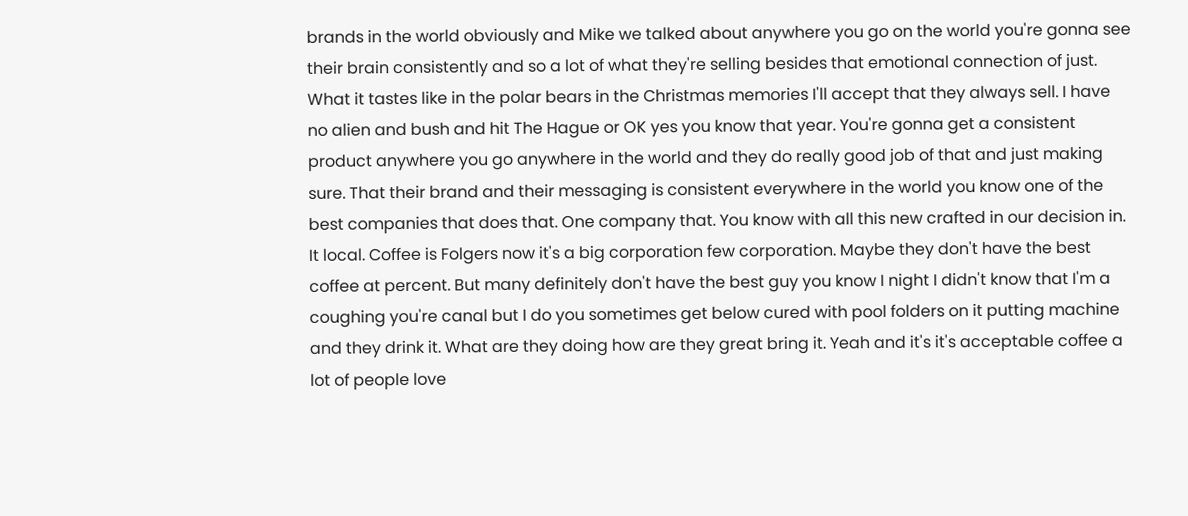brands in the world obviously and Mike we talked about anywhere you go on the world you're gonna see their brain consistently and so a lot of what they're selling besides that emotional connection of just. What it tastes like in the polar bears in the Christmas memories I'll accept that they always sell. I have no alien and bush and hit The Hague or OK yes you know that year. You're gonna get a consistent product anywhere you go anywhere in the world and they do really good job of that and just making sure. That their brand and their messaging is consistent everywhere in the world you know one of the best companies that does that. One company that. You know with all this new crafted in our decision in. It local. Coffee is Folgers now it's a big corporation few corporation. Maybe they don't have the best coffee at percent. But many definitely don't have the best guy you know I night I didn't know that I'm a coughing you're canal but I do you sometimes get below cured with pool folders on it putting machine and they drink it. What are they doing how are they great bring it. Yeah and it's it's acceptable coffee a lot of people love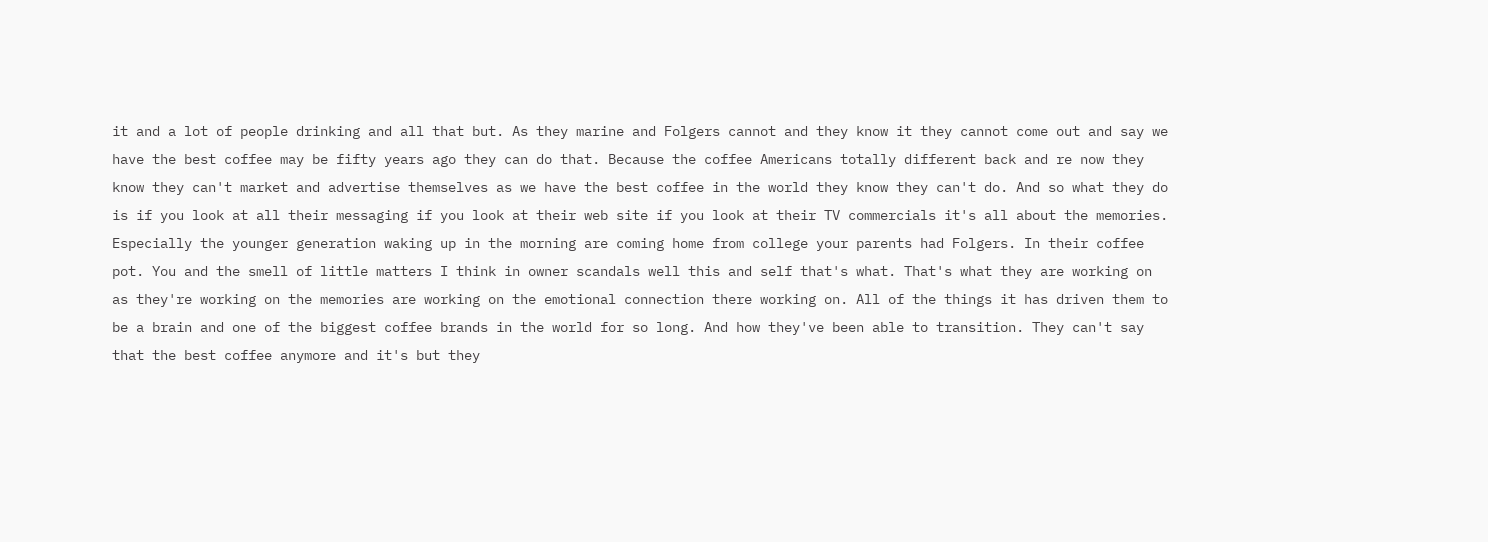it and a lot of people drinking and all that but. As they marine and Folgers cannot and they know it they cannot come out and say we have the best coffee may be fifty years ago they can do that. Because the coffee Americans totally different back and re now they know they can't market and advertise themselves as we have the best coffee in the world they know they can't do. And so what they do is if you look at all their messaging if you look at their web site if you look at their TV commercials it's all about the memories. Especially the younger generation waking up in the morning are coming home from college your parents had Folgers. In their coffee pot. You and the smell of little matters I think in owner scandals well this and self that's what. That's what they are working on as they're working on the memories are working on the emotional connection there working on. All of the things it has driven them to be a brain and one of the biggest coffee brands in the world for so long. And how they've been able to transition. They can't say that the best coffee anymore and it's but they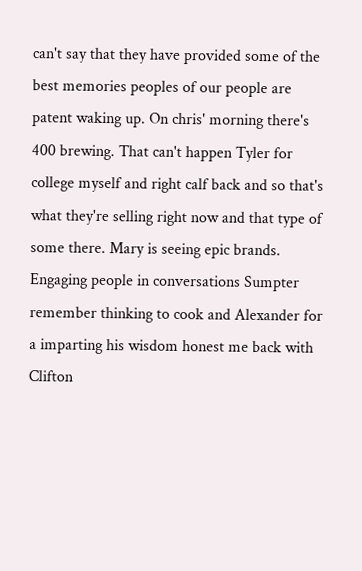can't say that they have provided some of the best memories peoples of our people are patent waking up. On chris' morning there's 400 brewing. That can't happen Tyler for college myself and right calf back and so that's what they're selling right now and that type of some there. Mary is seeing epic brands. Engaging people in conversations Sumpter remember thinking to cook and Alexander for a imparting his wisdom honest me back with Clifton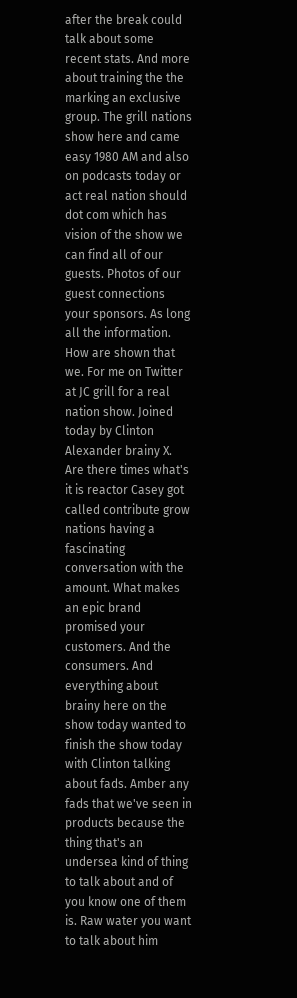after the break could talk about some recent stats. And more about training the the marking an exclusive group. The grill nations show here and came easy 1980 AM and also on podcasts today or act real nation should dot com which has vision of the show we can find all of our guests. Photos of our guest connections your sponsors. As long all the information. How are shown that we. For me on Twitter at JC grill for a real nation show. Joined today by Clinton Alexander brainy X. Are there times what's it is reactor Casey got called contribute grow nations having a fascinating conversation with the amount. What makes an epic brand promised your customers. And the consumers. And everything about brainy here on the show today wanted to finish the show today with Clinton talking about fads. Amber any fads that we've seen in products because the thing that's an undersea kind of thing to talk about and of you know one of them is. Raw water you want to talk about him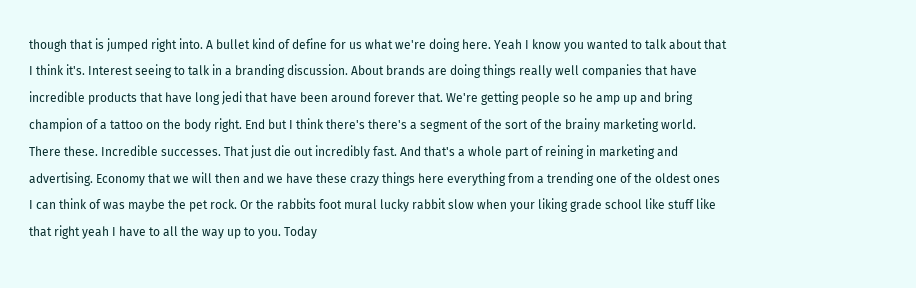though that is jumped right into. A bullet kind of define for us what we're doing here. Yeah I know you wanted to talk about that I think it's. Interest seeing to talk in a branding discussion. About brands are doing things really well companies that have incredible products that have long jedi that have been around forever that. We're getting people so he amp up and bring champion of a tattoo on the body right. End but I think there's there's a segment of the sort of the brainy marketing world. There these. Incredible successes. That just die out incredibly fast. And that's a whole part of reining in marketing and advertising. Economy that we will then and we have these crazy things here everything from a trending one of the oldest ones I can think of was maybe the pet rock. Or the rabbits foot mural lucky rabbit slow when your liking grade school like stuff like that right yeah I have to all the way up to you. Today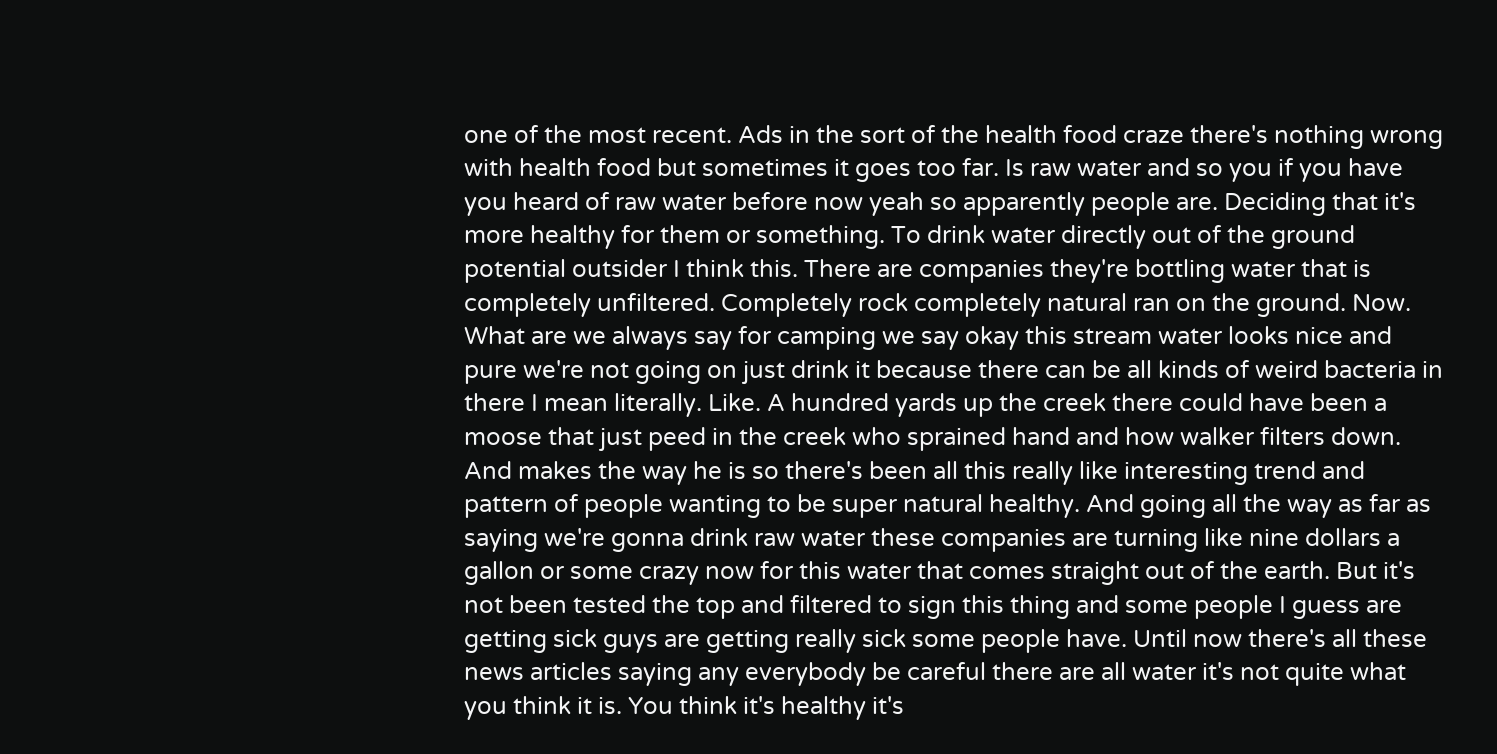one of the most recent. Ads in the sort of the health food craze there's nothing wrong with health food but sometimes it goes too far. Is raw water and so you if you have you heard of raw water before now yeah so apparently people are. Deciding that it's more healthy for them or something. To drink water directly out of the ground potential outsider I think this. There are companies they're bottling water that is completely unfiltered. Completely rock completely natural ran on the ground. Now. What are we always say for camping we say okay this stream water looks nice and pure we're not going on just drink it because there can be all kinds of weird bacteria in there I mean literally. Like. A hundred yards up the creek there could have been a moose that just peed in the creek who sprained hand and how walker filters down. And makes the way he is so there's been all this really like interesting trend and pattern of people wanting to be super natural healthy. And going all the way as far as saying we're gonna drink raw water these companies are turning like nine dollars a gallon or some crazy now for this water that comes straight out of the earth. But it's not been tested the top and filtered to sign this thing and some people I guess are getting sick guys are getting really sick some people have. Until now there's all these news articles saying any everybody be careful there are all water it's not quite what you think it is. You think it's healthy it's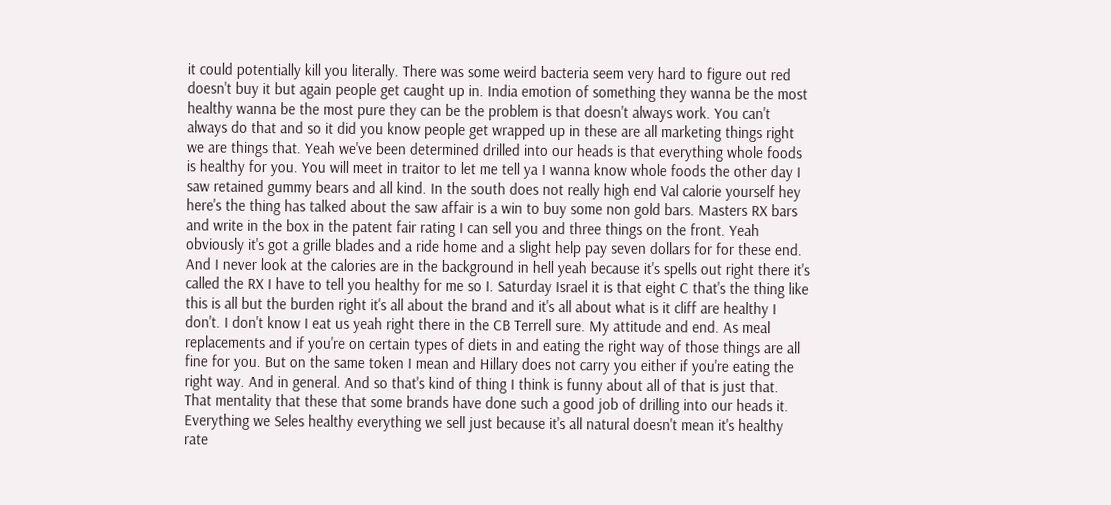it could potentially kill you literally. There was some weird bacteria seem very hard to figure out red doesn't buy it but again people get caught up in. India emotion of something they wanna be the most healthy wanna be the most pure they can be the problem is that doesn't always work. You can't always do that and so it did you know people get wrapped up in these are all marketing things right we are things that. Yeah we've been determined drilled into our heads is that everything whole foods is healthy for you. You will meet in traitor to let me tell ya I wanna know whole foods the other day I saw retained gummy bears and all kind. In the south does not really high end Val calorie yourself hey here's the thing has talked about the saw affair is a win to buy some non gold bars. Masters RX bars and write in the box in the patent fair rating I can sell you and three things on the front. Yeah obviously it's got a grille blades and a ride home and a slight help pay seven dollars for for these end. And I never look at the calories are in the background in hell yeah because it's spells out right there it's called the RX I have to tell you healthy for me so I. Saturday Israel it is that eight C that's the thing like this is all but the burden right it's all about the brand and it's all about what is it cliff are healthy I don't. I don't know I eat us yeah right there in the CB Terrell sure. My attitude and end. As meal replacements and if you're on certain types of diets in and eating the right way of those things are all fine for you. But on the same token I mean and Hillary does not carry you either if you're eating the right way. And in general. And so that's kind of thing I think is funny about all of that is just that. That mentality that these that some brands have done such a good job of drilling into our heads it. Everything we Seles healthy everything we sell just because it's all natural doesn't mean it's healthy rate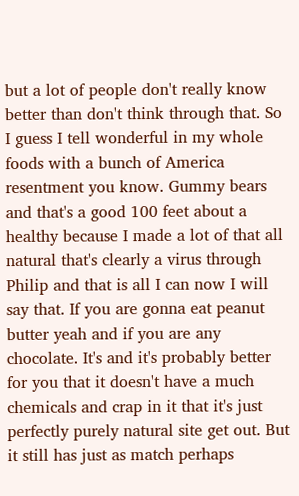but a lot of people don't really know better than don't think through that. So I guess I tell wonderful in my whole foods with a bunch of America resentment you know. Gummy bears and that's a good 100 feet about a healthy because I made a lot of that all natural that's clearly a virus through Philip and that is all I can now I will say that. If you are gonna eat peanut butter yeah and if you are any chocolate. It's and it's probably better for you that it doesn't have a much chemicals and crap in it that it's just perfectly purely natural site get out. But it still has just as match perhaps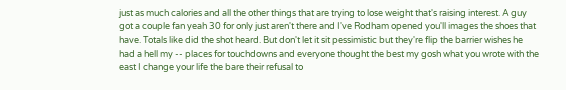just as much calories and all the other things that are trying to lose weight that's raising interest. A guy got a couple fan yeah 30 for only just aren't there and I've Rodham opened you'll images the shoes that have. Totals like did the shot heard. But don't let it sit pessimistic but they're flip the barrier wishes he had a hell my -- places for touchdowns and everyone thought the best my gosh what you wrote with the east I change your life the bare their refusal to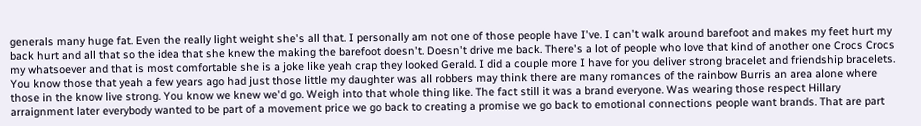generals many huge fat. Even the really light weight she's all that. I personally am not one of those people have I've. I can't walk around barefoot and makes my feet hurt my back hurt and all that so the idea that she knew the making the barefoot doesn't. Doesn't drive me back. There's a lot of people who love that kind of another one Crocs Crocs my whatsoever and that is most comfortable she is a joke like yeah crap they looked Gerald. I did a couple more I have for you deliver strong bracelet and friendship bracelets. You know those that yeah a few years ago had just those little my daughter was all robbers may think there are many romances of the rainbow Burris an area alone where those in the know live strong. You know we knew we'd go. Weigh into that whole thing like. The fact still it was a brand everyone. Was wearing those respect Hillary arraignment later everybody wanted to be part of a movement price we go back to creating a promise we go back to emotional connections people want brands. That are part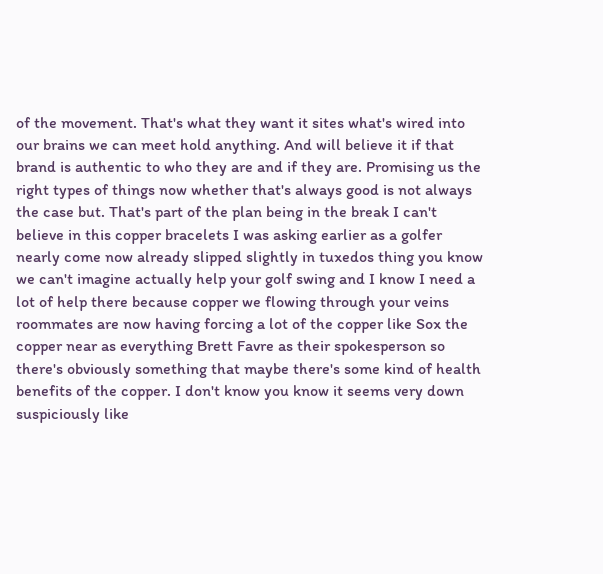of the movement. That's what they want it sites what's wired into our brains we can meet hold anything. And will believe it if that brand is authentic to who they are and if they are. Promising us the right types of things now whether that's always good is not always the case but. That's part of the plan being in the break I can't believe in this copper bracelets I was asking earlier as a golfer nearly come now already slipped slightly in tuxedos thing you know we can't imagine actually help your golf swing and I know I need a lot of help there because copper we flowing through your veins roommates are now having forcing a lot of the copper like Sox the copper near as everything Brett Favre as their spokesperson so there's obviously something that maybe there's some kind of health benefits of the copper. I don't know you know it seems very down suspiciously like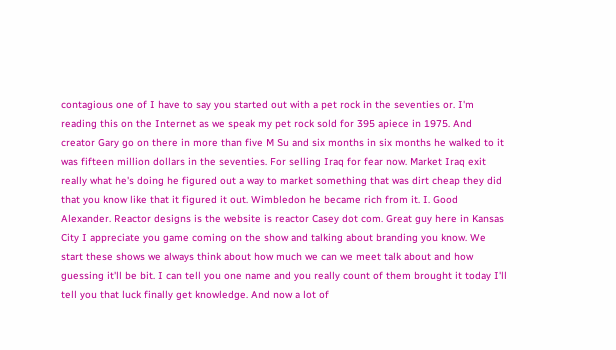contagious one of I have to say you started out with a pet rock in the seventies or. I'm reading this on the Internet as we speak my pet rock sold for 395 apiece in 1975. And creator Gary go on there in more than five M Su and six months in six months he walked to it was fifteen million dollars in the seventies. For selling Iraq for fear now. Market Iraq exit really what he's doing he figured out a way to market something that was dirt cheap they did that you know like that it figured it out. Wimbledon he became rich from it. I. Good Alexander. Reactor designs is the website is reactor Casey dot com. Great guy here in Kansas City I appreciate you game coming on the show and talking about branding you know. We start these shows we always think about how much we can we meet talk about and how guessing it'll be bit. I can tell you one name and you really count of them brought it today I'll tell you that luck finally get knowledge. And now a lot of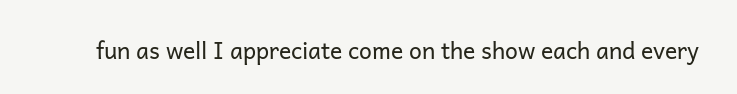fun as well I appreciate come on the show each and every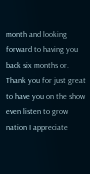month and looking forward to having you back six months or. Thank you for just great to have you on the show even listen to grow nation I appreciate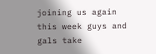joining us again this week guys and gals take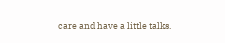care and have a little talks.